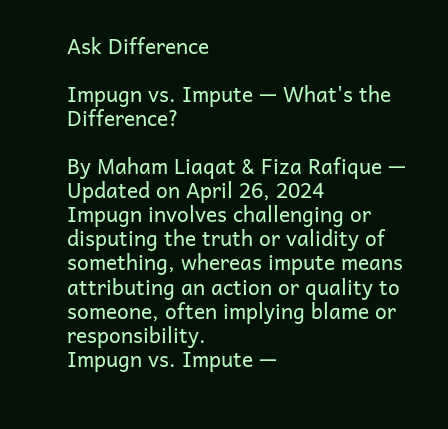Ask Difference

Impugn vs. Impute — What's the Difference?

By Maham Liaqat & Fiza Rafique — Updated on April 26, 2024
Impugn involves challenging or disputing the truth or validity of something, whereas impute means attributing an action or quality to someone, often implying blame or responsibility.
Impugn vs. Impute —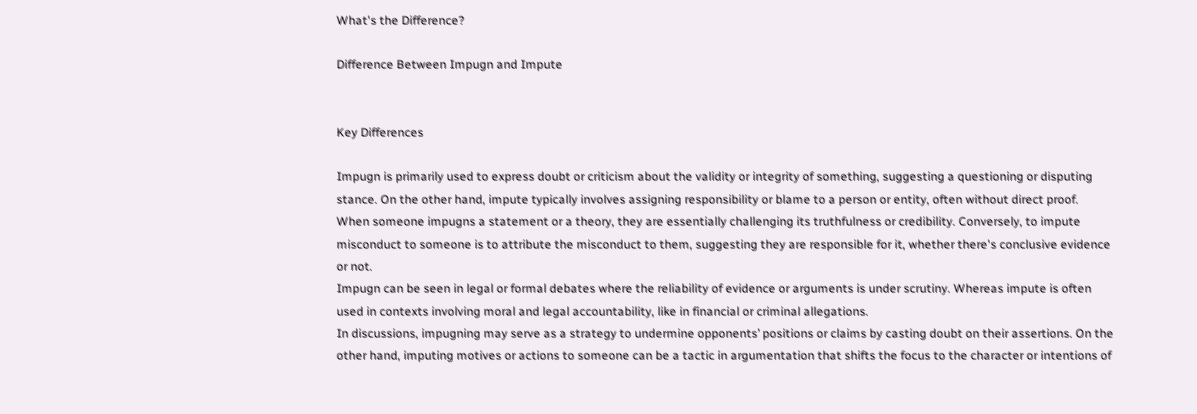What's the Difference?

Difference Between Impugn and Impute


Key Differences

Impugn is primarily used to express doubt or criticism about the validity or integrity of something, suggesting a questioning or disputing stance. On the other hand, impute typically involves assigning responsibility or blame to a person or entity, often without direct proof.
When someone impugns a statement or a theory, they are essentially challenging its truthfulness or credibility. Conversely, to impute misconduct to someone is to attribute the misconduct to them, suggesting they are responsible for it, whether there's conclusive evidence or not.
Impugn can be seen in legal or formal debates where the reliability of evidence or arguments is under scrutiny. Whereas impute is often used in contexts involving moral and legal accountability, like in financial or criminal allegations.
In discussions, impugning may serve as a strategy to undermine opponents’ positions or claims by casting doubt on their assertions. On the other hand, imputing motives or actions to someone can be a tactic in argumentation that shifts the focus to the character or intentions of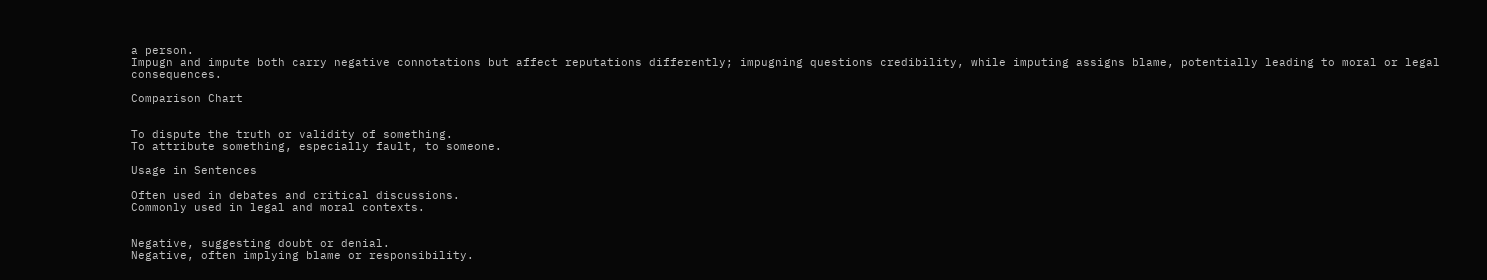a person.
Impugn and impute both carry negative connotations but affect reputations differently; impugning questions credibility, while imputing assigns blame, potentially leading to moral or legal consequences.

Comparison Chart


To dispute the truth or validity of something.
To attribute something, especially fault, to someone.

Usage in Sentences

Often used in debates and critical discussions.
Commonly used in legal and moral contexts.


Negative, suggesting doubt or denial.
Negative, often implying blame or responsibility.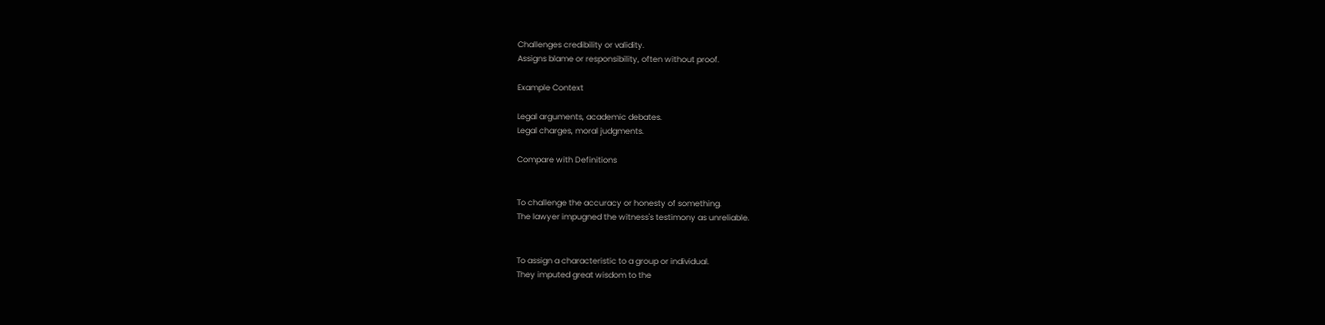Challenges credibility or validity.
Assigns blame or responsibility, often without proof.

Example Context

Legal arguments, academic debates.
Legal charges, moral judgments.

Compare with Definitions


To challenge the accuracy or honesty of something.
The lawyer impugned the witness's testimony as unreliable.


To assign a characteristic to a group or individual.
They imputed great wisdom to the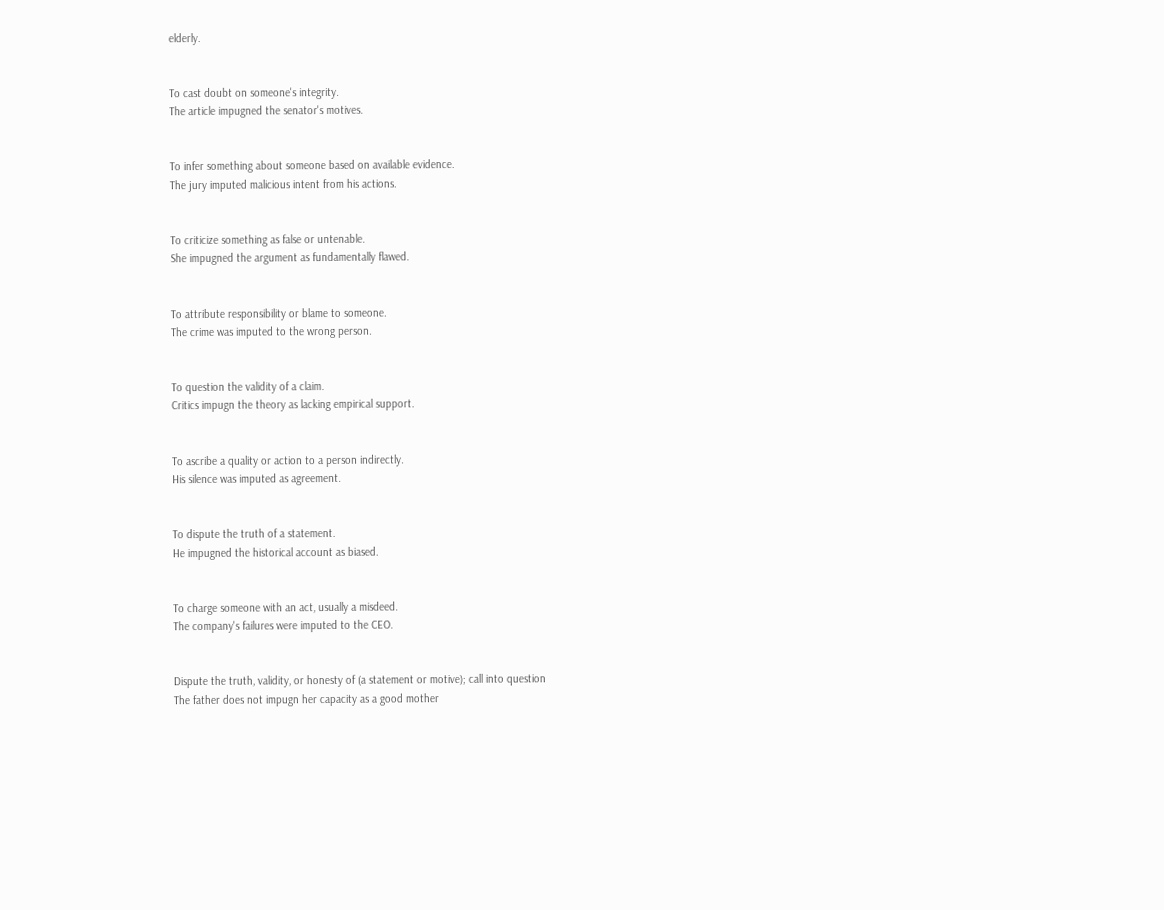elderly.


To cast doubt on someone's integrity.
The article impugned the senator's motives.


To infer something about someone based on available evidence.
The jury imputed malicious intent from his actions.


To criticize something as false or untenable.
She impugned the argument as fundamentally flawed.


To attribute responsibility or blame to someone.
The crime was imputed to the wrong person.


To question the validity of a claim.
Critics impugn the theory as lacking empirical support.


To ascribe a quality or action to a person indirectly.
His silence was imputed as agreement.


To dispute the truth of a statement.
He impugned the historical account as biased.


To charge someone with an act, usually a misdeed.
The company's failures were imputed to the CEO.


Dispute the truth, validity, or honesty of (a statement or motive); call into question
The father does not impugn her capacity as a good mother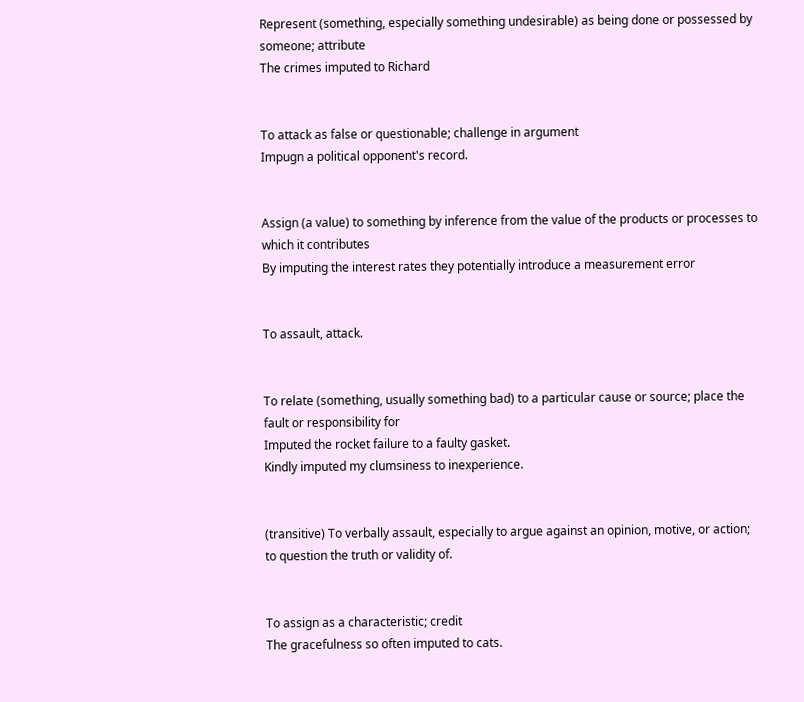Represent (something, especially something undesirable) as being done or possessed by someone; attribute
The crimes imputed to Richard


To attack as false or questionable; challenge in argument
Impugn a political opponent's record.


Assign (a value) to something by inference from the value of the products or processes to which it contributes
By imputing the interest rates they potentially introduce a measurement error


To assault, attack.


To relate (something, usually something bad) to a particular cause or source; place the fault or responsibility for
Imputed the rocket failure to a faulty gasket.
Kindly imputed my clumsiness to inexperience.


(transitive) To verbally assault, especially to argue against an opinion, motive, or action; to question the truth or validity of.


To assign as a characteristic; credit
The gracefulness so often imputed to cats.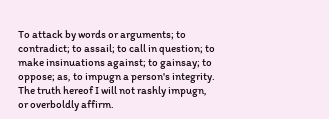To attack by words or arguments; to contradict; to assail; to call in question; to make insinuations against; to gainsay; to oppose; as, to impugn a person's integrity.
The truth hereof I will not rashly impugn, or overboldly affirm.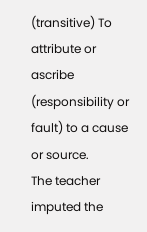(transitive) To attribute or ascribe (responsibility or fault) to a cause or source.
The teacher imputed the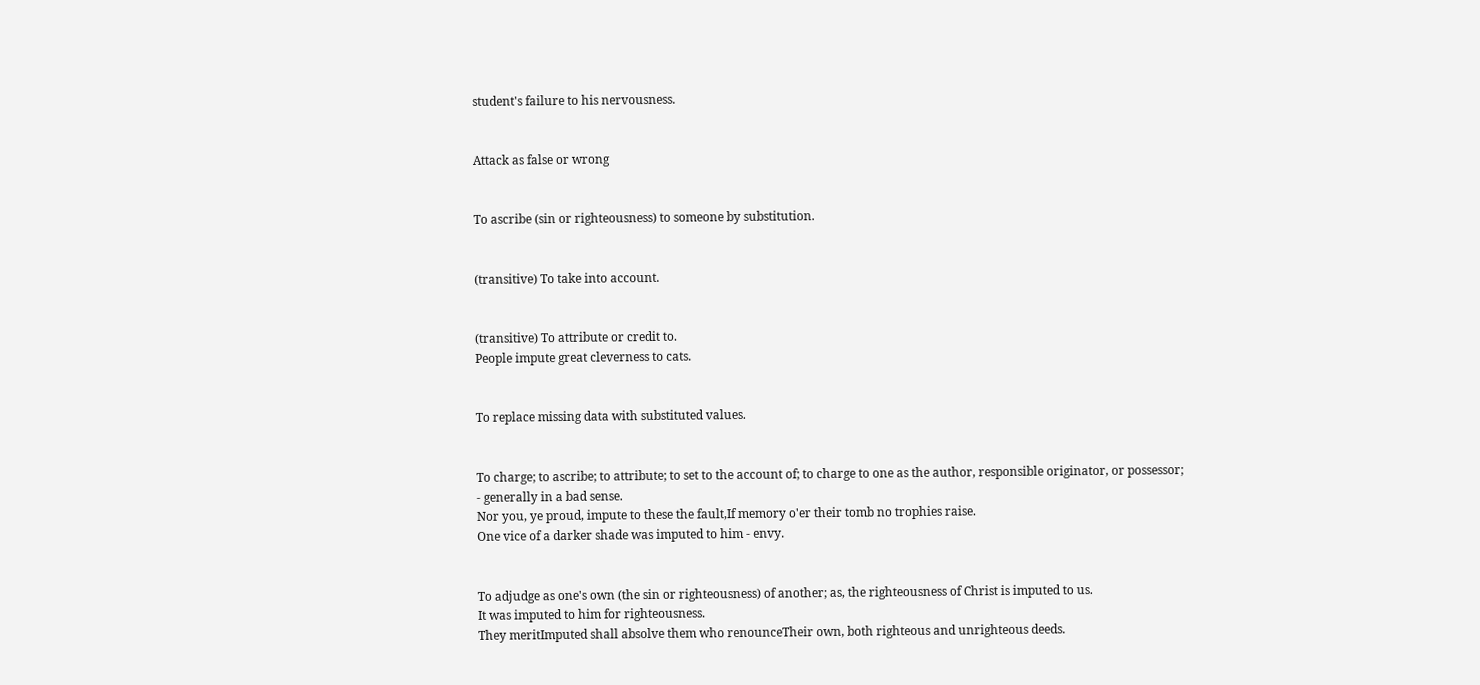student's failure to his nervousness.


Attack as false or wrong


To ascribe (sin or righteousness) to someone by substitution.


(transitive) To take into account.


(transitive) To attribute or credit to.
People impute great cleverness to cats.


To replace missing data with substituted values.


To charge; to ascribe; to attribute; to set to the account of; to charge to one as the author, responsible originator, or possessor; - generally in a bad sense.
Nor you, ye proud, impute to these the fault,If memory o'er their tomb no trophies raise.
One vice of a darker shade was imputed to him - envy.


To adjudge as one's own (the sin or righteousness) of another; as, the righteousness of Christ is imputed to us.
It was imputed to him for righteousness.
They meritImputed shall absolve them who renounceTheir own, both righteous and unrighteous deeds.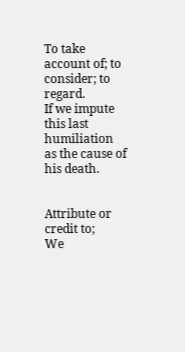To take account of; to consider; to regard.
If we impute this last humiliation as the cause of his death.


Attribute or credit to;
We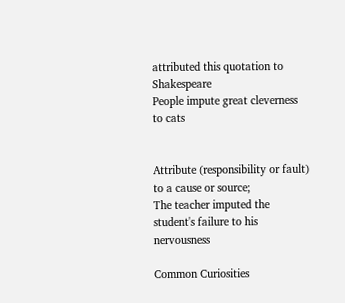attributed this quotation to Shakespeare
People impute great cleverness to cats


Attribute (responsibility or fault) to a cause or source;
The teacher imputed the student's failure to his nervousness

Common Curiosities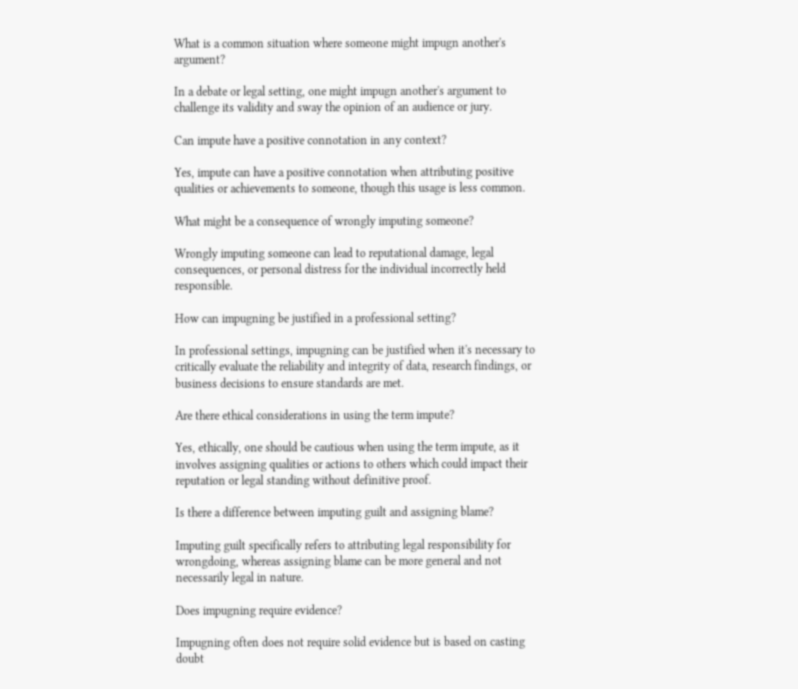What is a common situation where someone might impugn another's argument?

In a debate or legal setting, one might impugn another's argument to challenge its validity and sway the opinion of an audience or jury.

Can impute have a positive connotation in any context?

Yes, impute can have a positive connotation when attributing positive qualities or achievements to someone, though this usage is less common.

What might be a consequence of wrongly imputing someone?

Wrongly imputing someone can lead to reputational damage, legal consequences, or personal distress for the individual incorrectly held responsible.

How can impugning be justified in a professional setting?

In professional settings, impugning can be justified when it's necessary to critically evaluate the reliability and integrity of data, research findings, or business decisions to ensure standards are met.

Are there ethical considerations in using the term impute?

Yes, ethically, one should be cautious when using the term impute, as it involves assigning qualities or actions to others which could impact their reputation or legal standing without definitive proof.

Is there a difference between imputing guilt and assigning blame?

Imputing guilt specifically refers to attributing legal responsibility for wrongdoing, whereas assigning blame can be more general and not necessarily legal in nature.

Does impugning require evidence?

Impugning often does not require solid evidence but is based on casting doubt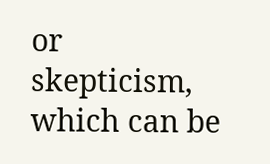or skepticism, which can be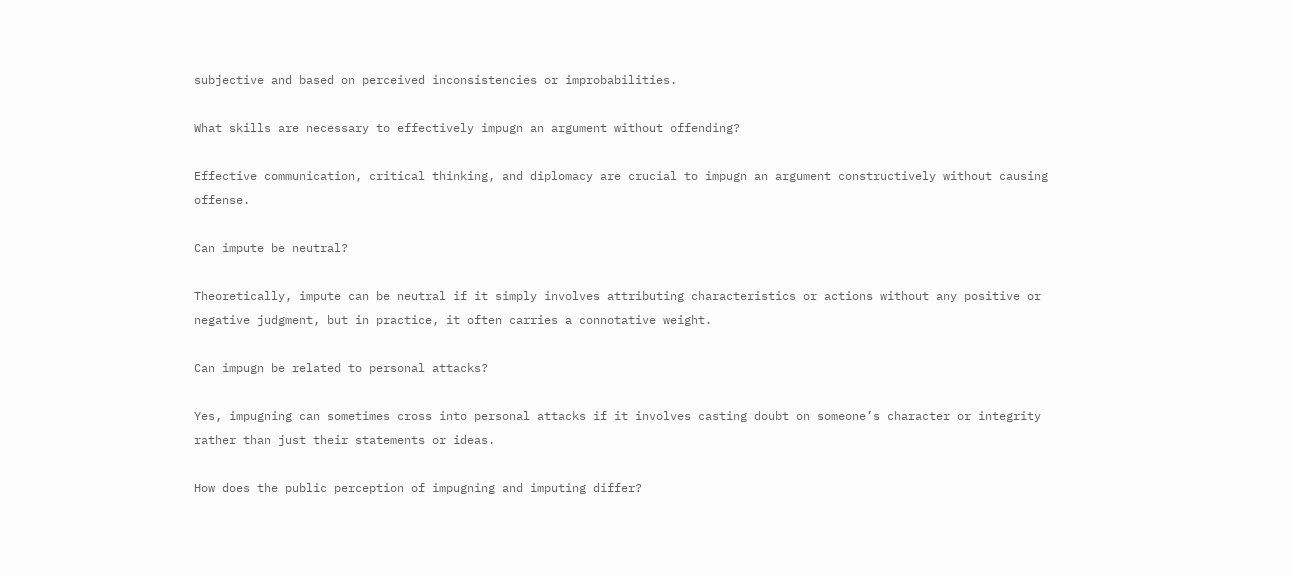subjective and based on perceived inconsistencies or improbabilities.

What skills are necessary to effectively impugn an argument without offending?

Effective communication, critical thinking, and diplomacy are crucial to impugn an argument constructively without causing offense.

Can impute be neutral?

Theoretically, impute can be neutral if it simply involves attributing characteristics or actions without any positive or negative judgment, but in practice, it often carries a connotative weight.

Can impugn be related to personal attacks?

Yes, impugning can sometimes cross into personal attacks if it involves casting doubt on someone’s character or integrity rather than just their statements or ideas.

How does the public perception of impugning and imputing differ?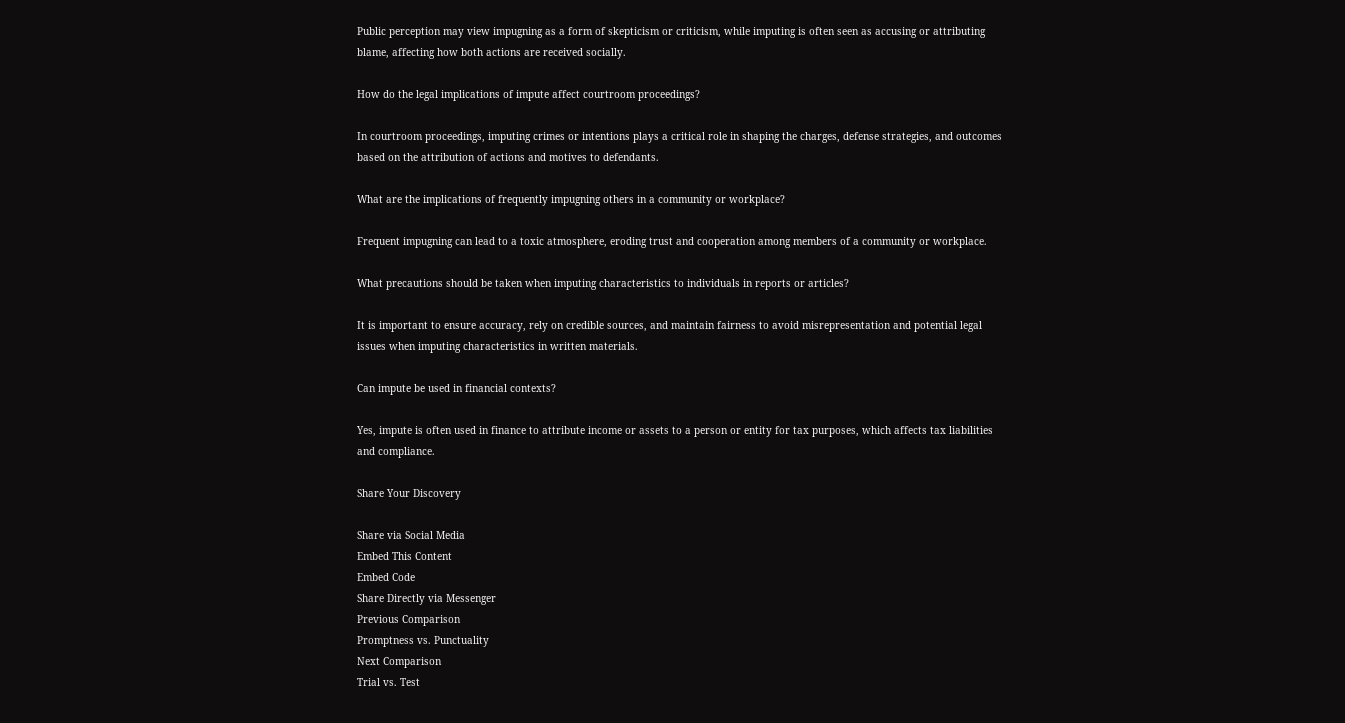Public perception may view impugning as a form of skepticism or criticism, while imputing is often seen as accusing or attributing blame, affecting how both actions are received socially.

How do the legal implications of impute affect courtroom proceedings?

In courtroom proceedings, imputing crimes or intentions plays a critical role in shaping the charges, defense strategies, and outcomes based on the attribution of actions and motives to defendants.

What are the implications of frequently impugning others in a community or workplace?

Frequent impugning can lead to a toxic atmosphere, eroding trust and cooperation among members of a community or workplace.

What precautions should be taken when imputing characteristics to individuals in reports or articles?

It is important to ensure accuracy, rely on credible sources, and maintain fairness to avoid misrepresentation and potential legal issues when imputing characteristics in written materials.

Can impute be used in financial contexts?

Yes, impute is often used in finance to attribute income or assets to a person or entity for tax purposes, which affects tax liabilities and compliance.

Share Your Discovery

Share via Social Media
Embed This Content
Embed Code
Share Directly via Messenger
Previous Comparison
Promptness vs. Punctuality
Next Comparison
Trial vs. Test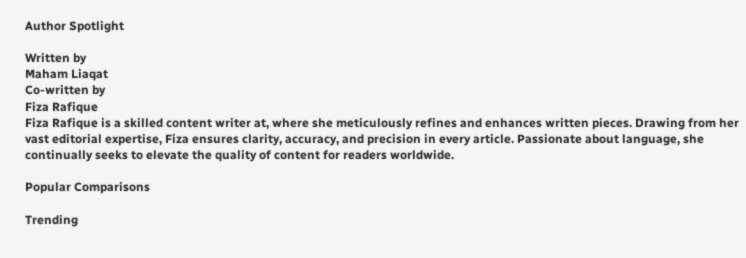Author Spotlight

Written by
Maham Liaqat
Co-written by
Fiza Rafique
Fiza Rafique is a skilled content writer at, where she meticulously refines and enhances written pieces. Drawing from her vast editorial expertise, Fiza ensures clarity, accuracy, and precision in every article. Passionate about language, she continually seeks to elevate the quality of content for readers worldwide.

Popular Comparisons

Trending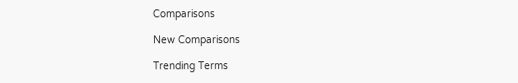Comparisons

New Comparisons

Trending Terms